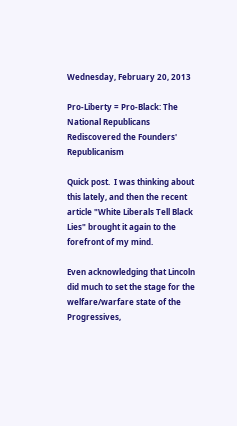Wednesday, February 20, 2013

Pro-Liberty = Pro-Black: The National Republicans Rediscovered the Founders' Republicanism

Quick post.  I was thinking about this lately, and then the recent article "White Liberals Tell Black Lies" brought it again to the forefront of my mind.

Even acknowledging that Lincoln did much to set the stage for the welfare/warfare state of the Progressives,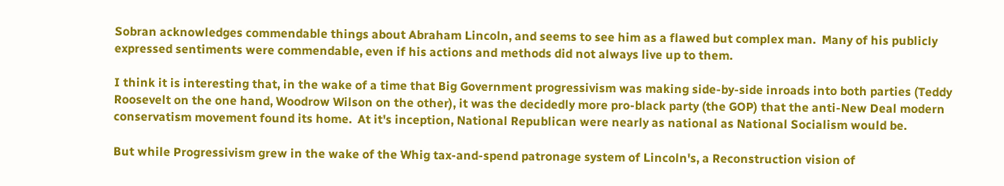Sobran acknowledges commendable things about Abraham Lincoln, and seems to see him as a flawed but complex man.  Many of his publicly expressed sentiments were commendable, even if his actions and methods did not always live up to them.

I think it is interesting that, in the wake of a time that Big Government progressivism was making side-by-side inroads into both parties (Teddy Roosevelt on the one hand, Woodrow Wilson on the other), it was the decidedly more pro-black party (the GOP) that the anti-New Deal modern conservatism movement found its home.  At it's inception, National Republican were nearly as national as National Socialism would be.

But while Progressivism grew in the wake of the Whig tax-and-spend patronage system of Lincoln's, a Reconstruction vision of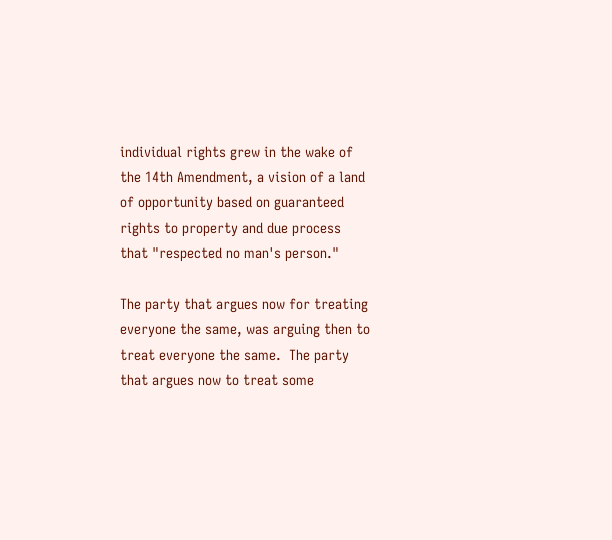individual rights grew in the wake of the 14th Amendment, a vision of a land of opportunity based on guaranteed rights to property and due process that "respected no man's person."

The party that argues now for treating everyone the same, was arguing then to treat everyone the same.  The party that argues now to treat some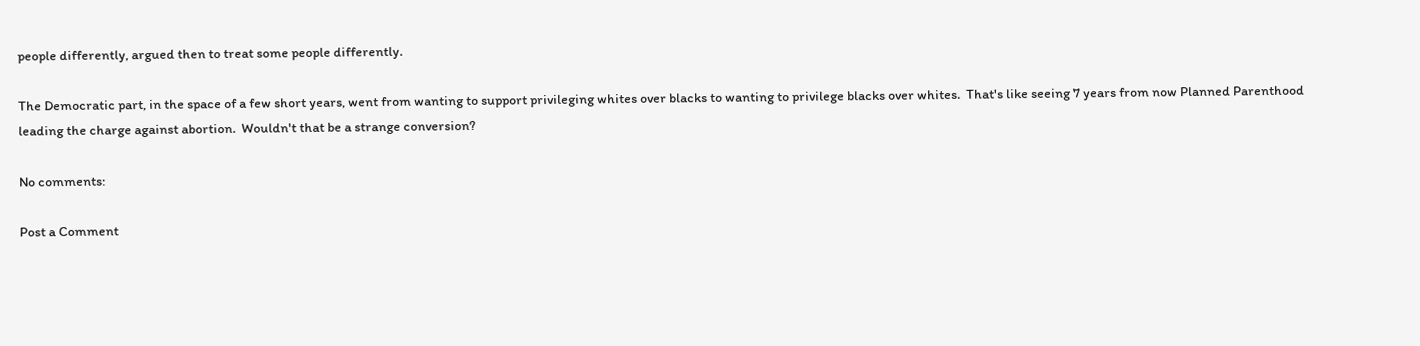people differently, argued then to treat some people differently.

The Democratic part, in the space of a few short years, went from wanting to support privileging whites over blacks to wanting to privilege blacks over whites.  That's like seeing 7 years from now Planned Parenthood leading the charge against abortion.  Wouldn't that be a strange conversion?

No comments:

Post a Comment